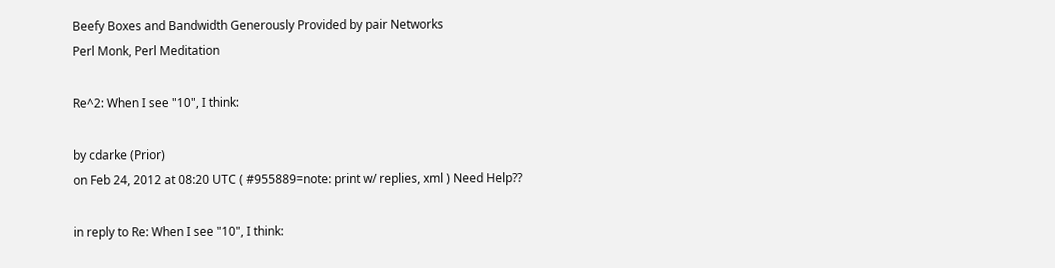Beefy Boxes and Bandwidth Generously Provided by pair Networks
Perl Monk, Perl Meditation

Re^2: When I see "10", I think:

by cdarke (Prior)
on Feb 24, 2012 at 08:20 UTC ( #955889=note: print w/ replies, xml ) Need Help??

in reply to Re: When I see "10", I think: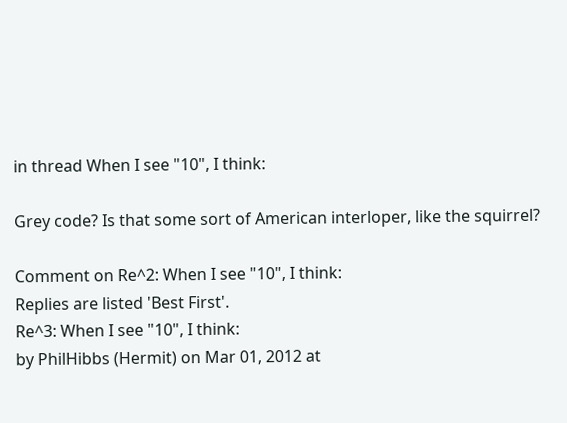in thread When I see "10", I think:

Grey code? Is that some sort of American interloper, like the squirrel?

Comment on Re^2: When I see "10", I think:
Replies are listed 'Best First'.
Re^3: When I see "10", I think:
by PhilHibbs (Hermit) on Mar 01, 2012 at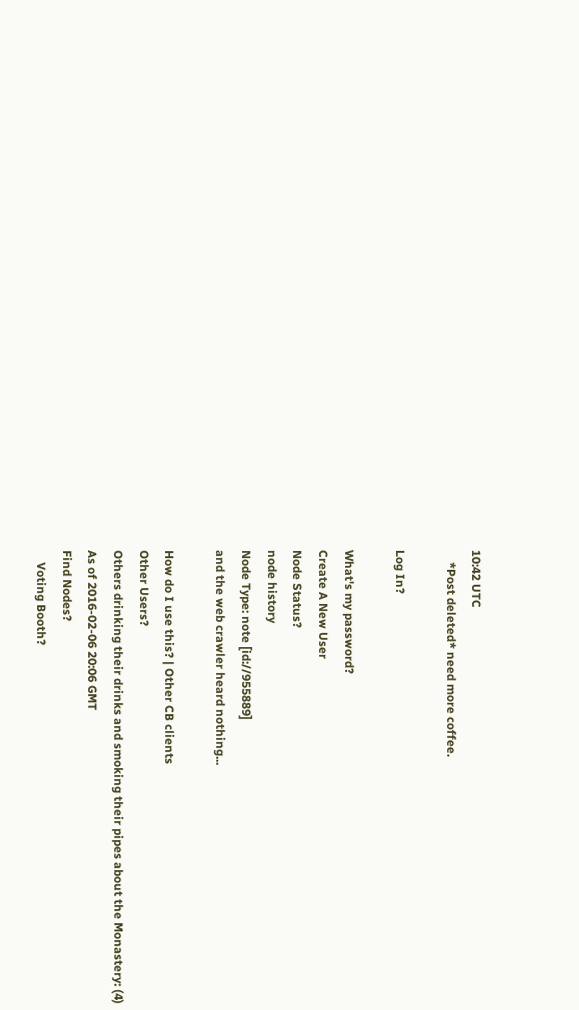10:42 UTC
    *Post deleted* need more coffee.

Log In?

What's my password?
Create A New User
Node Status?
node history
Node Type: note [id://955889]
and the web crawler heard nothing...

How do I use this? | Other CB clients
Other Users?
Others drinking their drinks and smoking their pipes about the Monastery: (4)
As of 2016-02-06 20:06 GMT
Find Nodes?
    Voting Booth?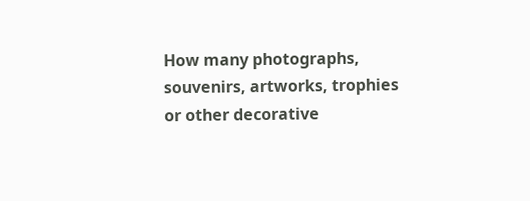How many photographs, souvenirs, artworks, trophies or other decorative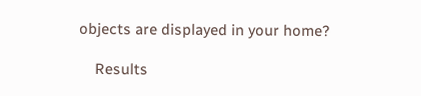objects are displayed in your home?

    Results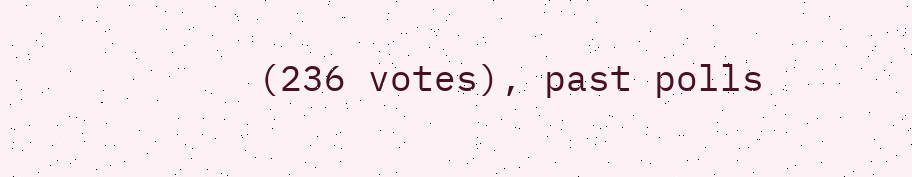(236 votes), past polls